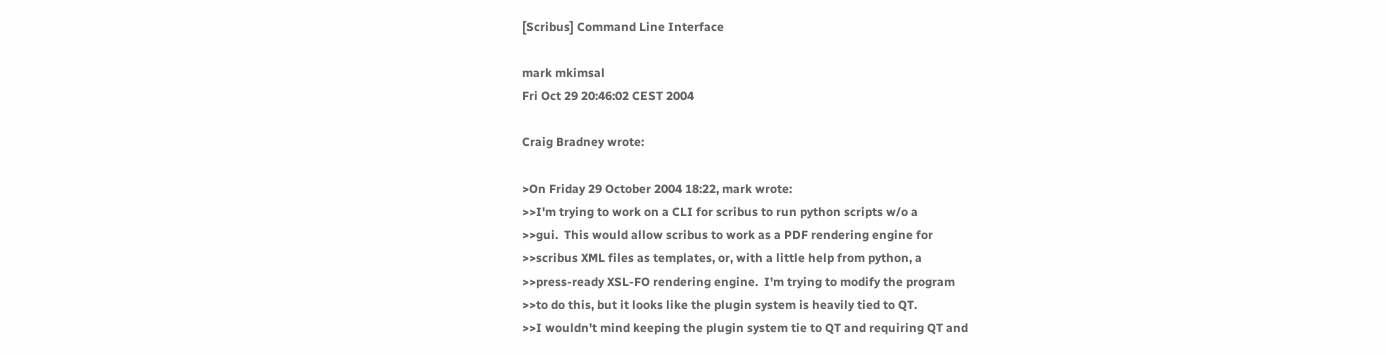[Scribus] Command Line Interface

mark mkimsal
Fri Oct 29 20:46:02 CEST 2004

Craig Bradney wrote:

>On Friday 29 October 2004 18:22, mark wrote:
>>I'm trying to work on a CLI for scribus to run python scripts w/o a
>>gui.  This would allow scribus to work as a PDF rendering engine for
>>scribus XML files as templates, or, with a little help from python, a
>>press-ready XSL-FO rendering engine.  I'm trying to modify the program
>>to do this, but it looks like the plugin system is heavily tied to QT.
>>I wouldn't mind keeping the plugin system tie to QT and requiring QT and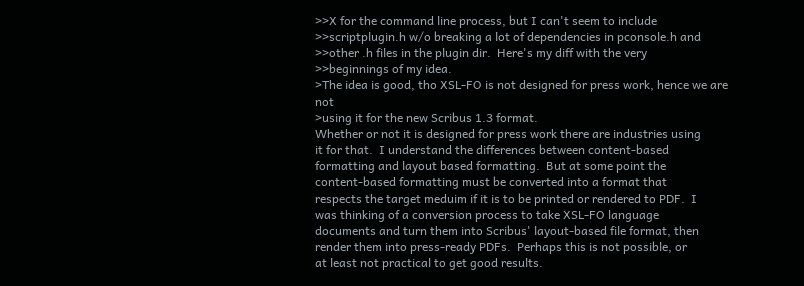>>X for the command line process, but I can't seem to include
>>scriptplugin.h w/o breaking a lot of dependencies in pconsole.h and
>>other .h files in the plugin dir.  Here's my diff with the very
>>beginnings of my idea.
>The idea is good, tho XSL-FO is not designed for press work, hence we are not
>using it for the new Scribus 1.3 format.
Whether or not it is designed for press work there are industries using
it for that.  I understand the differences between content-based
formatting and layout based formatting.  But at some point the
content-based formatting must be converted into a format that
respects the target meduim if it is to be printed or rendered to PDF.  I
was thinking of a conversion process to take XSL-FO language
documents and turn them into Scribus' layout-based file format, then
render them into press-ready PDFs.  Perhaps this is not possible, or
at least not practical to get good results.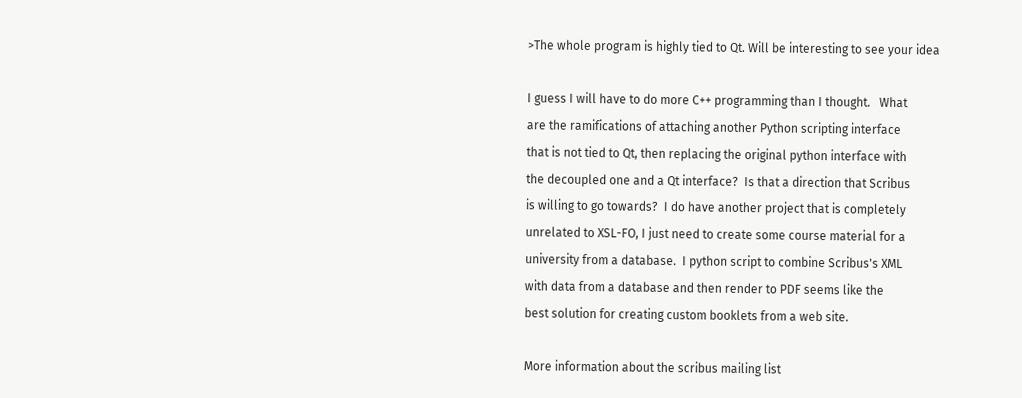>The whole program is highly tied to Qt. Will be interesting to see your idea

I guess I will have to do more C++ programming than I thought.   What
are the ramifications of attaching another Python scripting interface
that is not tied to Qt, then replacing the original python interface with
the decoupled one and a Qt interface?  Is that a direction that Scribus
is willing to go towards?  I do have another project that is completely
unrelated to XSL-FO, I just need to create some course material for a
university from a database.  I python script to combine Scribus's XML
with data from a database and then render to PDF seems like the
best solution for creating custom booklets from a web site.

More information about the scribus mailing list